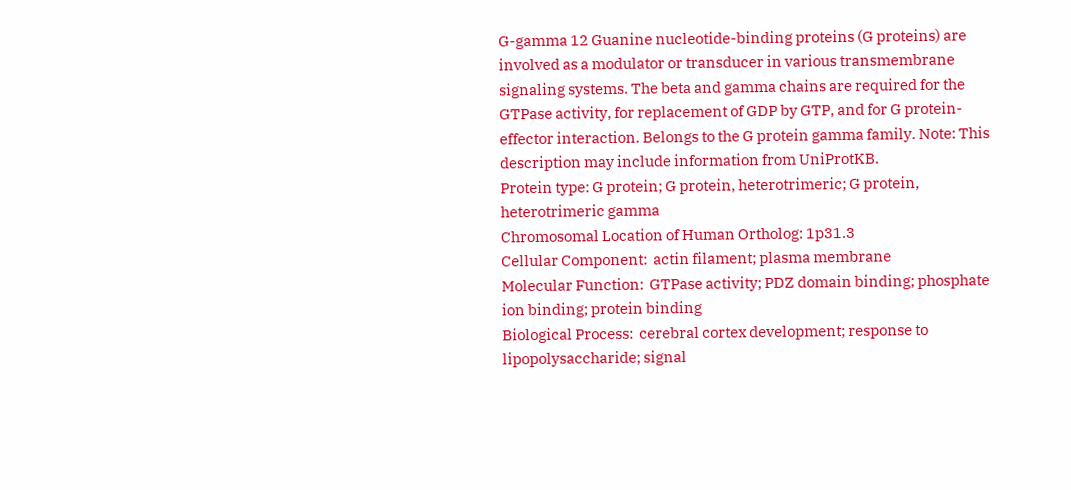G-gamma 12 Guanine nucleotide-binding proteins (G proteins) are involved as a modulator or transducer in various transmembrane signaling systems. The beta and gamma chains are required for the GTPase activity, for replacement of GDP by GTP, and for G protein-effector interaction. Belongs to the G protein gamma family. Note: This description may include information from UniProtKB.
Protein type: G protein; G protein, heterotrimeric; G protein, heterotrimeric gamma
Chromosomal Location of Human Ortholog: 1p31.3
Cellular Component:  actin filament; plasma membrane
Molecular Function:  GTPase activity; PDZ domain binding; phosphate ion binding; protein binding
Biological Process:  cerebral cortex development; response to lipopolysaccharide; signal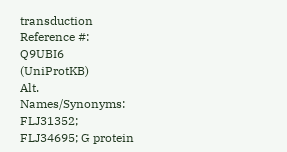transduction
Reference #:  Q9UBI6 (UniProtKB)
Alt. Names/Synonyms: FLJ31352; FLJ34695; G protein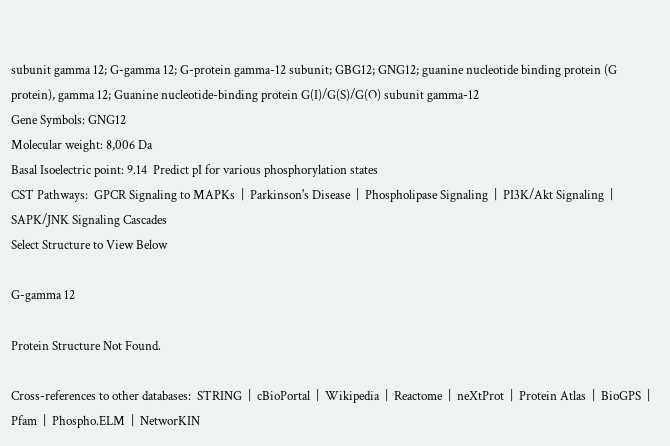subunit gamma 12; G-gamma 12; G-protein gamma-12 subunit; GBG12; GNG12; guanine nucleotide binding protein (G protein), gamma 12; Guanine nucleotide-binding protein G(I)/G(S)/G(O) subunit gamma-12
Gene Symbols: GNG12
Molecular weight: 8,006 Da
Basal Isoelectric point: 9.14  Predict pI for various phosphorylation states
CST Pathways:  GPCR Signaling to MAPKs  |  Parkinson's Disease  |  Phospholipase Signaling  |  PI3K/Akt Signaling  |  SAPK/JNK Signaling Cascades
Select Structure to View Below

G-gamma 12

Protein Structure Not Found.

Cross-references to other databases:  STRING  |  cBioPortal  |  Wikipedia  |  Reactome  |  neXtProt  |  Protein Atlas  |  BioGPS  |  Pfam  |  Phospho.ELM  |  NetworKIN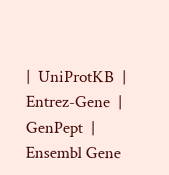|  UniProtKB  |  Entrez-Gene  |  GenPept  |  Ensembl Gene